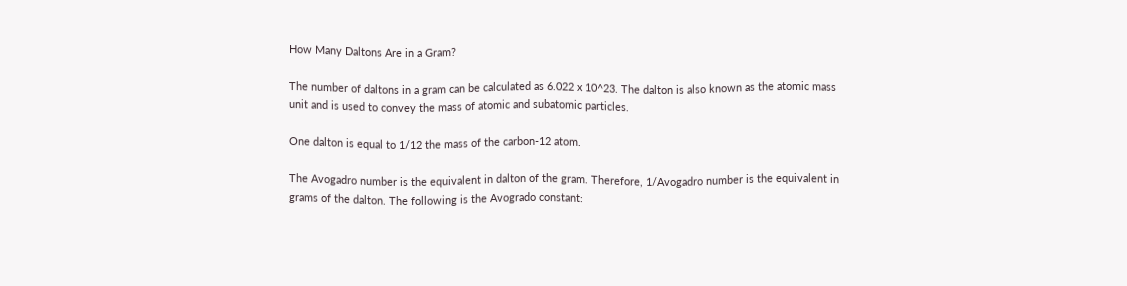How Many Daltons Are in a Gram?

The number of daltons in a gram can be calculated as 6.022 x 10^23. The dalton is also known as the atomic mass unit and is used to convey the mass of atomic and subatomic particles.

One dalton is equal to 1/12 the mass of the carbon-12 atom.

The Avogadro number is the equivalent in dalton of the gram. Therefore, 1/Avogadro number is the equivalent in grams of the dalton. The following is the Avogrado constant: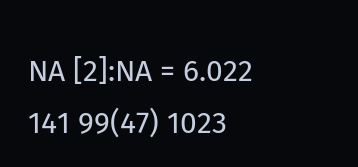NA [2]:NA = 6.022 141 99(47) 1023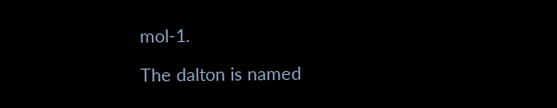mol-1.

The dalton is named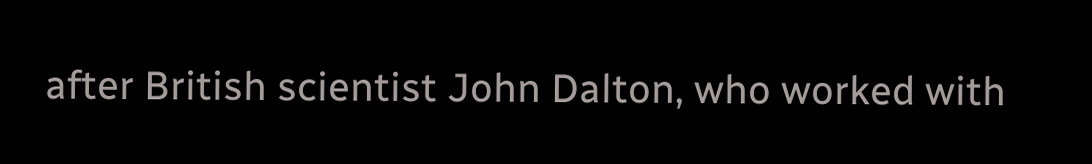after British scientist John Dalton, who worked with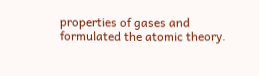properties of gases and formulated the atomic theory.